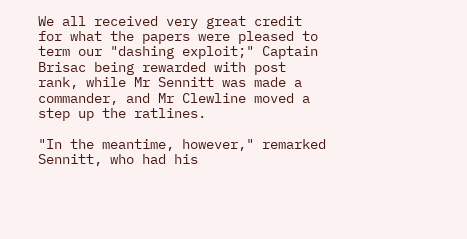We all received very great credit for what the papers were pleased to term our "dashing exploit;" Captain Brisac being rewarded with post rank, while Mr Sennitt was made a commander, and Mr Clewline moved a step up the ratlines.

"In the meantime, however," remarked Sennitt, who had his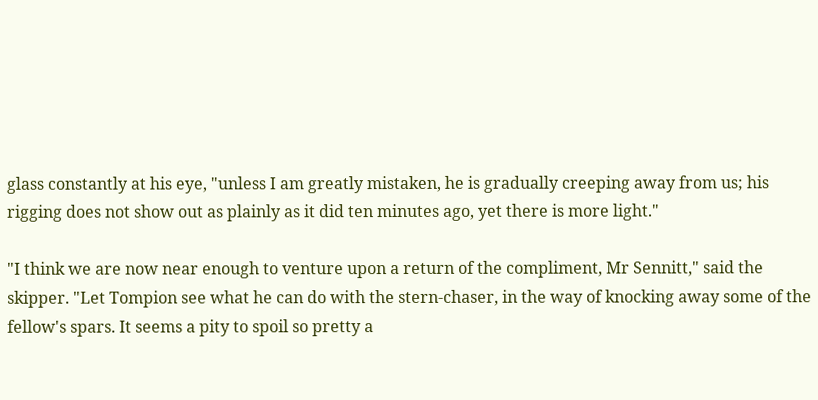glass constantly at his eye, "unless I am greatly mistaken, he is gradually creeping away from us; his rigging does not show out as plainly as it did ten minutes ago, yet there is more light."

"I think we are now near enough to venture upon a return of the compliment, Mr Sennitt," said the skipper. "Let Tompion see what he can do with the stern-chaser, in the way of knocking away some of the fellow's spars. It seems a pity to spoil so pretty a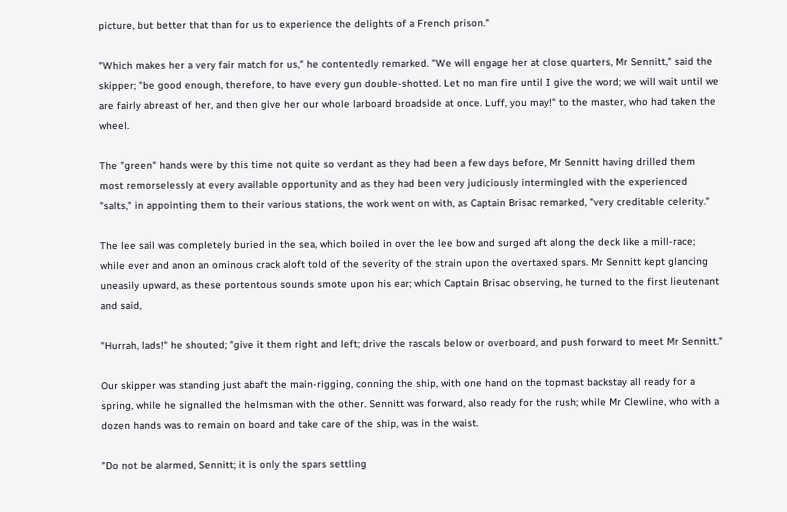picture, but better that than for us to experience the delights of a French prison."

"Which makes her a very fair match for us," he contentedly remarked. "We will engage her at close quarters, Mr Sennitt," said the skipper; "be good enough, therefore, to have every gun double-shotted. Let no man fire until I give the word; we will wait until we are fairly abreast of her, and then give her our whole larboard broadside at once. Luff, you may!" to the master, who had taken the wheel.

The "green" hands were by this time not quite so verdant as they had been a few days before, Mr Sennitt having drilled them most remorselessly at every available opportunity and as they had been very judiciously intermingled with the experienced "salts," in appointing them to their various stations, the work went on with, as Captain Brisac remarked, "very creditable celerity."

The lee sail was completely buried in the sea, which boiled in over the lee bow and surged aft along the deck like a mill-race; while ever and anon an ominous crack aloft told of the severity of the strain upon the overtaxed spars. Mr Sennitt kept glancing uneasily upward, as these portentous sounds smote upon his ear; which Captain Brisac observing, he turned to the first lieutenant and said,

"Hurrah, lads!" he shouted; "give it them right and left; drive the rascals below or overboard, and push forward to meet Mr Sennitt."

Our skipper was standing just abaft the main-rigging, conning the ship, with one hand on the topmast backstay all ready for a spring, while he signalled the helmsman with the other. Sennitt was forward, also ready for the rush; while Mr Clewline, who with a dozen hands was to remain on board and take care of the ship, was in the waist.

"Do not be alarmed, Sennitt; it is only the spars settling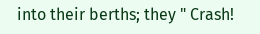into their berths; they " Crash!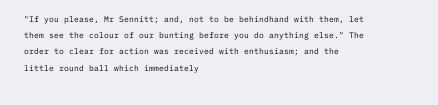"If you please, Mr Sennitt; and, not to be behindhand with them, let them see the colour of our bunting before you do anything else." The order to clear for action was received with enthusiasm; and the little round ball which immediately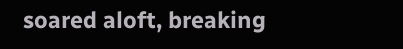soared aloft, breaking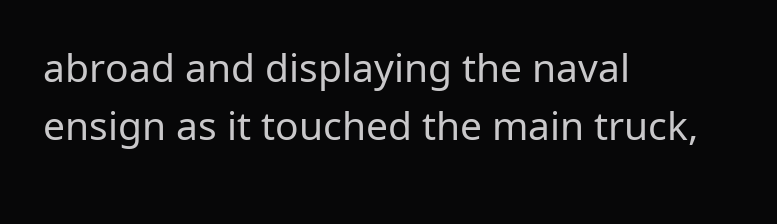abroad and displaying the naval ensign as it touched the main truck,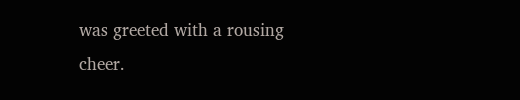was greeted with a rousing cheer.